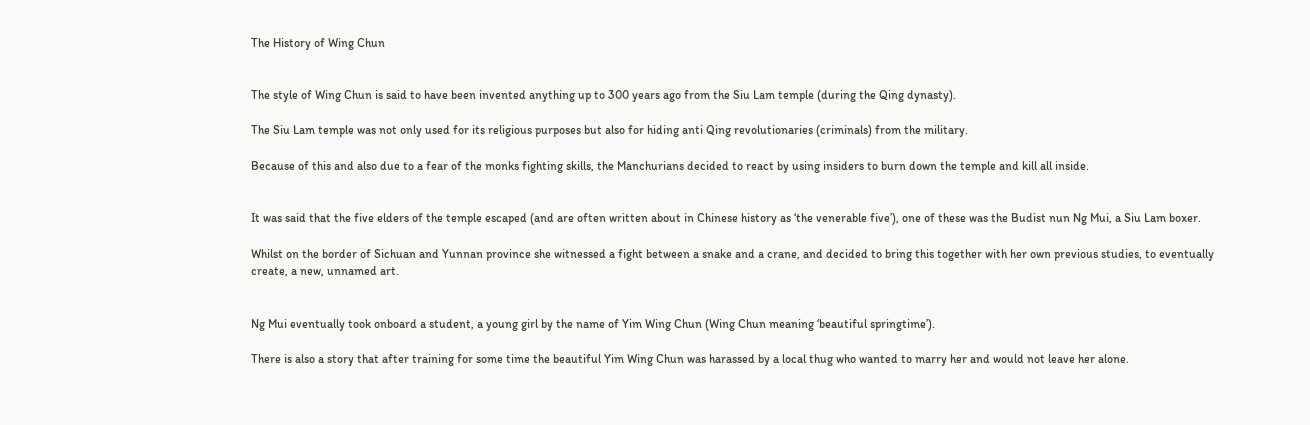The History of Wing Chun


The style of Wing Chun is said to have been invented anything up to 300 years ago from the Siu Lam temple (during the Qing dynasty).

The Siu Lam temple was not only used for its religious purposes but also for hiding anti Qing revolutionaries (criminals) from the military.

Because of this and also due to a fear of the monks fighting skills, the Manchurians decided to react by using insiders to burn down the temple and kill all inside.


It was said that the five elders of the temple escaped (and are often written about in Chinese history as ‘the venerable five’), one of these was the Budist nun Ng Mui, a Siu Lam boxer.

Whilst on the border of Sichuan and Yunnan province she witnessed a fight between a snake and a crane, and decided to bring this together with her own previous studies, to eventually create, a new, unnamed art.


Ng Mui eventually took onboard a student, a young girl by the name of Yim Wing Chun (Wing Chun meaning ‘beautiful springtime’).

There is also a story that after training for some time the beautiful Yim Wing Chun was harassed by a local thug who wanted to marry her and would not leave her alone.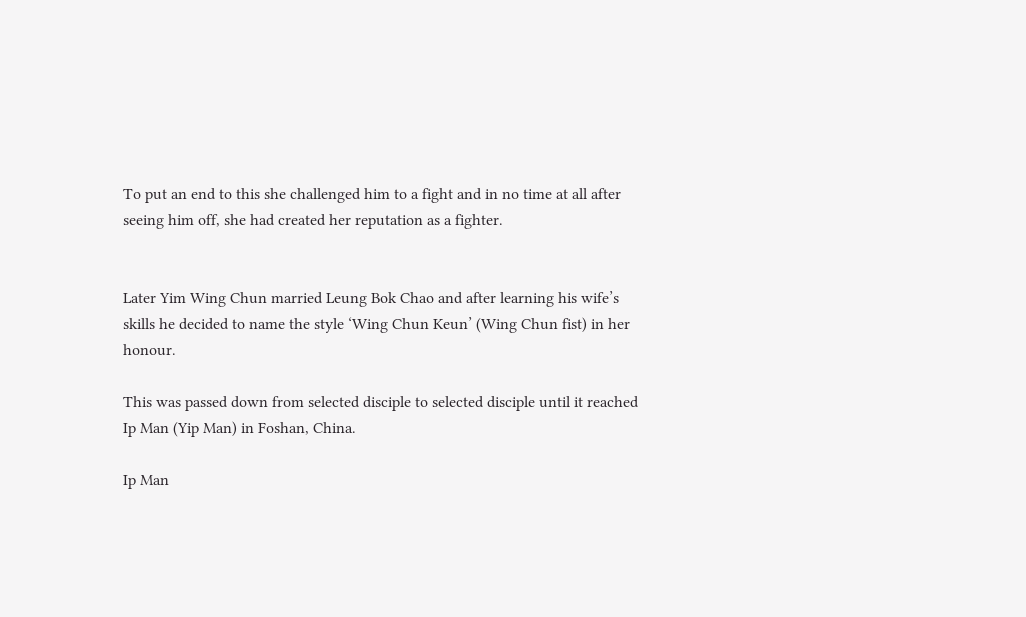To put an end to this she challenged him to a fight and in no time at all after seeing him off, she had created her reputation as a fighter.


Later Yim Wing Chun married Leung Bok Chao and after learning his wife’s skills he decided to name the style ‘Wing Chun Keun’ (Wing Chun fist) in her honour.

This was passed down from selected disciple to selected disciple until it reached Ip Man (Yip Man) in Foshan, China.

Ip Man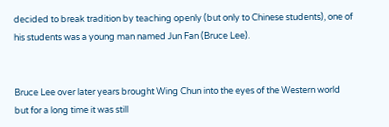decided to break tradition by teaching openly (but only to Chinese students), one of his students was a young man named Jun Fan (Bruce Lee).


Bruce Lee over later years brought Wing Chun into the eyes of the Western world but for a long time it was still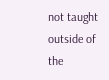not taught outside of the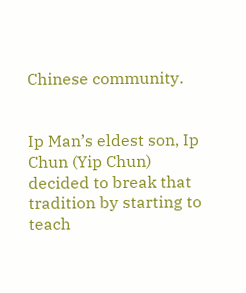Chinese community.


Ip Man’s eldest son, Ip Chun (Yip Chun) decided to break that tradition by starting to teach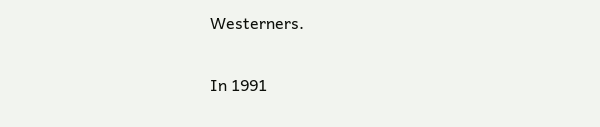Westerners.


In 1991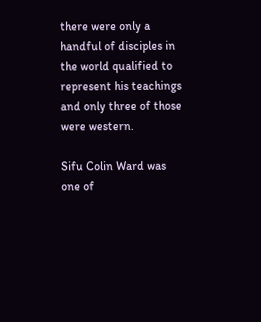there were only a handful of disciples in the world qualified to represent his teachings and only three of those were western.

Sifu Colin Ward was one of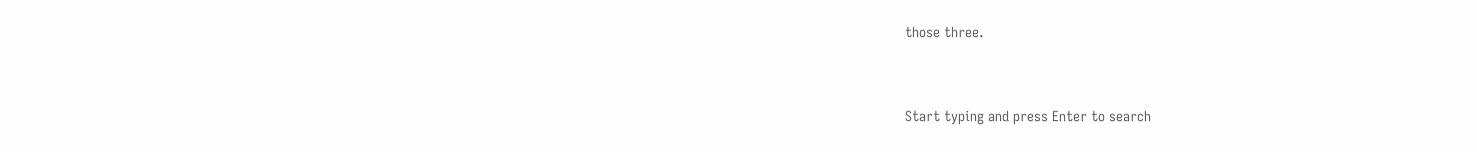those three.


Start typing and press Enter to search